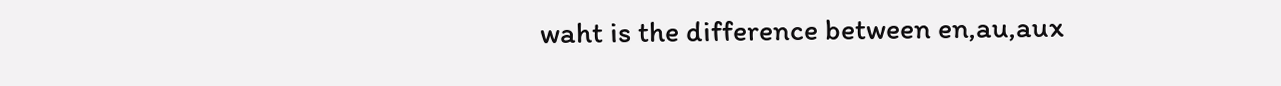waht is the difference between en,au,aux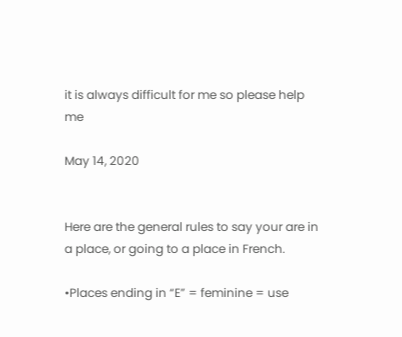it is always difficult for me so please help me

May 14, 2020


Here are the general rules to say your are in a place, or going to a place in French.

•Places ending in “E” = feminine = use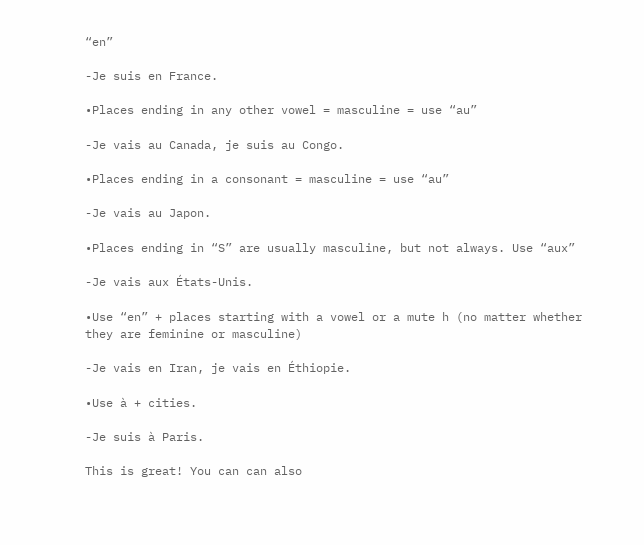“en”

-Je suis en France.

•Places ending in any other vowel = masculine = use “au”

-Je vais au Canada, je suis au Congo.

•Places ending in a consonant = masculine = use “au”

-Je vais au Japon.

•Places ending in “S” are usually masculine, but not always. Use “aux”

-Je vais aux États-Unis.

•Use “en” + places starting with a vowel or a mute h (no matter whether they are feminine or masculine)

-Je vais en Iran, je vais en Éthiopie.

•Use à + cities.

-Je suis à Paris.

This is great! You can can also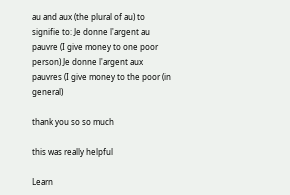au and aux (the plural of au) to signifie to: Je donne l'argent au pauvre (I give money to one poor person) Je donne l'argent aux pauvres (I give money to the poor (in general)

thank you so so much

this was really helpful

Learn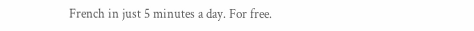French in just 5 minutes a day. For free.